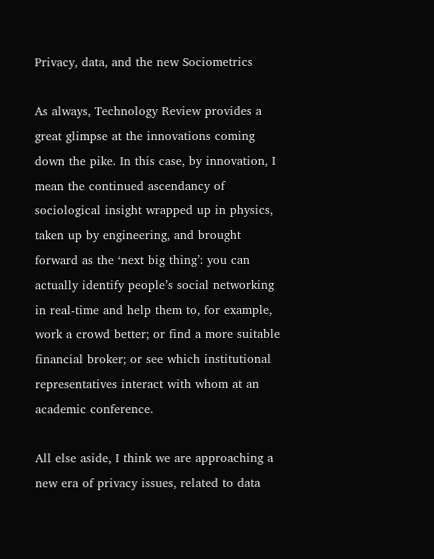Privacy, data, and the new Sociometrics

As always, Technology Review provides a great glimpse at the innovations coming down the pike. In this case, by innovation, I mean the continued ascendancy of sociological insight wrapped up in physics, taken up by engineering, and brought forward as the ‘next big thing’: you can actually identify people’s social networking in real-time and help them to, for example, work a crowd better; or find a more suitable financial broker; or see which institutional representatives interact with whom at an academic conference.

All else aside, I think we are approaching a new era of privacy issues, related to data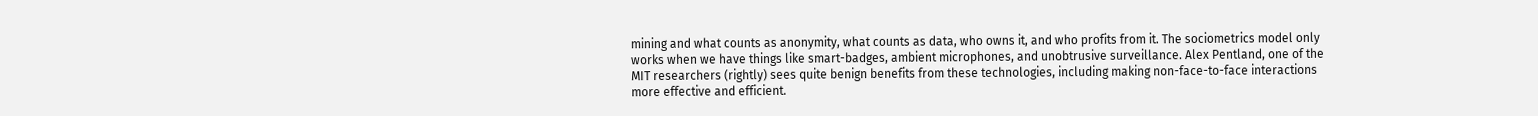mining and what counts as anonymity, what counts as data, who owns it, and who profits from it. The sociometrics model only works when we have things like smart-badges, ambient microphones, and unobtrusive surveillance. Alex Pentland, one of the MIT researchers (rightly) sees quite benign benefits from these technologies, including making non-face-to-face interactions more effective and efficient.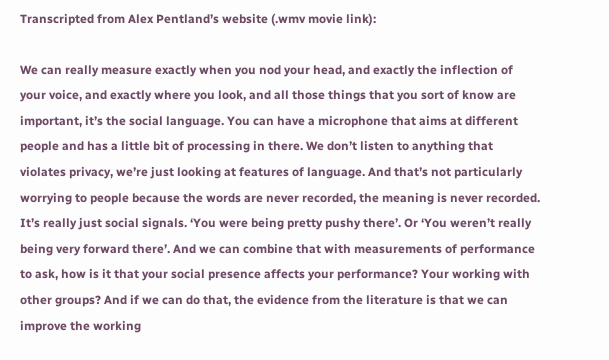Transcripted from Alex Pentland’s website (.wmv movie link):

We can really measure exactly when you nod your head, and exactly the inflection of your voice, and exactly where you look, and all those things that you sort of know are important, it’s the social language. You can have a microphone that aims at different people and has a little bit of processing in there. We don’t listen to anything that violates privacy, we’re just looking at features of language. And that’s not particularly worrying to people because the words are never recorded, the meaning is never recorded. It’s really just social signals. ‘You were being pretty pushy there’. Or ‘You weren’t really being very forward there’. And we can combine that with measurements of performance to ask, how is it that your social presence affects your performance? Your working with other groups? And if we can do that, the evidence from the literature is that we can improve the working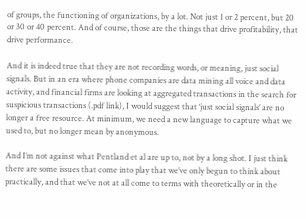of groups, the functioning of organizations, by a lot. Not just 1 or 2 percent, but 20 or 30 or 40 percent. And of course, those are the things that drive profitability, that drive performance.

And it is indeed true that they are not recording words, or meaning, just social signals. But in an era where phone companies are data mining all voice and data activity, and financial firms are looking at aggregated transactions in the search for suspicious transactions (.pdf link), I would suggest that ‘just social signals’ are no longer a free resource. At minimum, we need a new language to capture what we used to, but no longer mean by anonymous.

And I’m not against what Pentland et al are up to, not by a long shot. I just think there are some issues that come into play that we’ve only begun to think about practically, and that we’ve not at all come to terms with theoretically or in the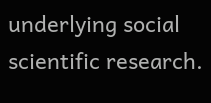underlying social scientific research.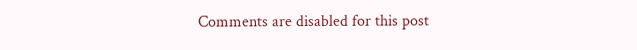Comments are disabled for this post